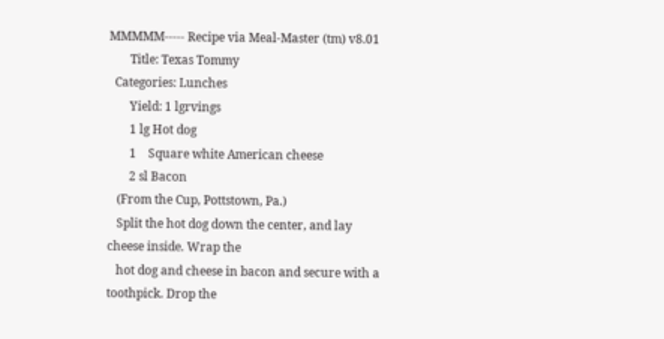MMMMM----- Recipe via Meal-Master (tm) v8.01
       Title: Texas Tommy
  Categories: Lunches
       Yield: 1 lgrvings
       1 lg Hot dog
       1    Square white American cheese
       2 sl Bacon
   (From the Cup, Pottstown, Pa.)
   Split the hot dog down the center, and lay cheese inside. Wrap the
   hot dog and cheese in bacon and secure with a toothpick. Drop the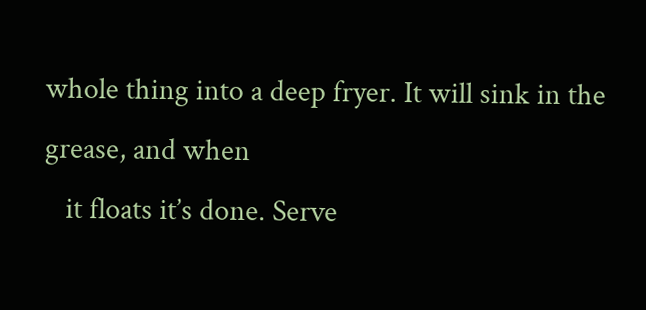whole thing into a deep fryer. It will sink in the grease, and when
   it floats it’s done. Serve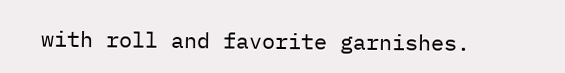with roll and favorite garnishes.